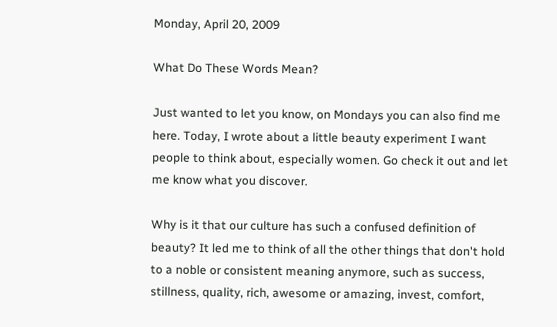Monday, April 20, 2009

What Do These Words Mean?

Just wanted to let you know, on Mondays you can also find me here. Today, I wrote about a little beauty experiment I want people to think about, especially women. Go check it out and let me know what you discover.

Why is it that our culture has such a confused definition of beauty? It led me to think of all the other things that don't hold to a noble or consistent meaning anymore, such as success, stillness, quality, rich, awesome or amazing, invest, comfort,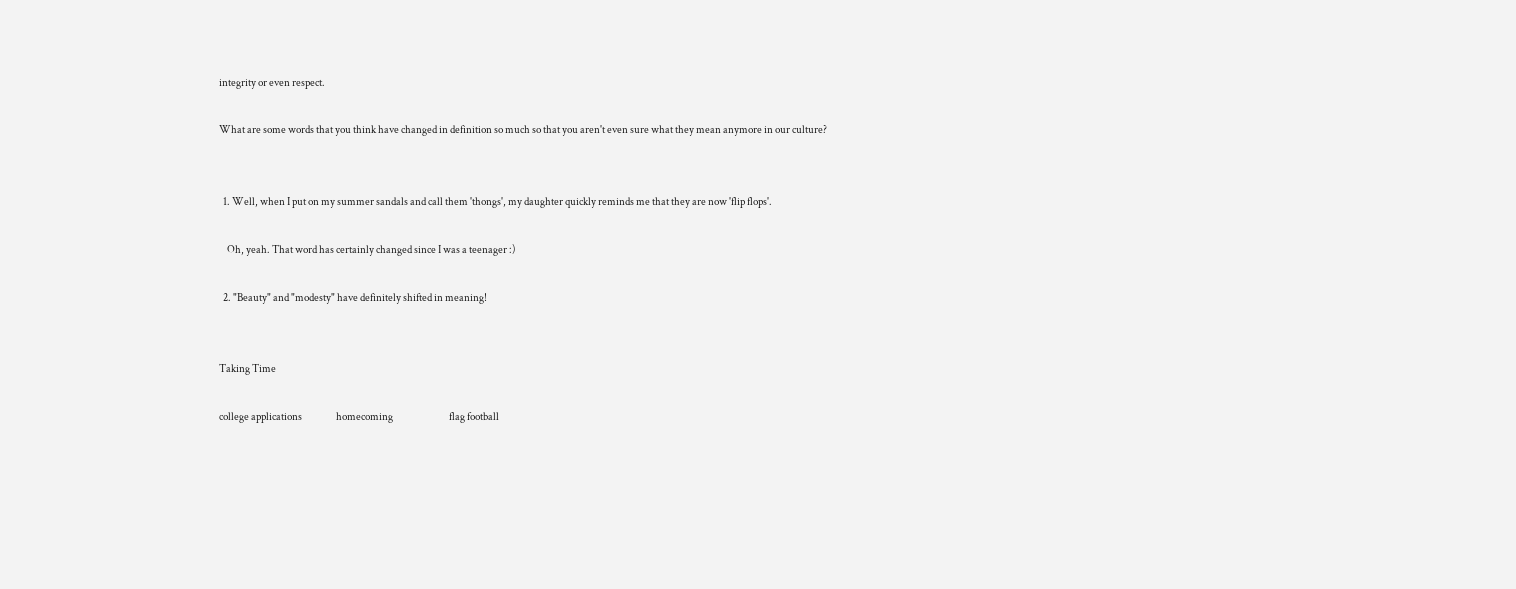integrity or even respect.

What are some words that you think have changed in definition so much so that you aren't even sure what they mean anymore in our culture?


  1. Well, when I put on my summer sandals and call them 'thongs', my daughter quickly reminds me that they are now 'flip flops'.

    Oh, yeah. That word has certainly changed since I was a teenager :)

  2. "Beauty" and "modesty" have definitely shifted in meaning!


Taking Time

college applications                 homecoming                            flag football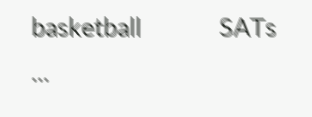basketball             SATs   ...